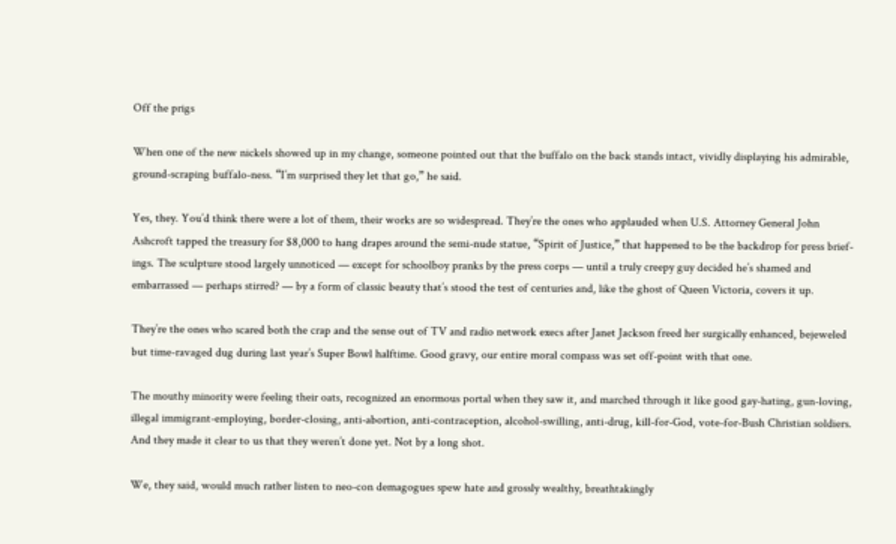Off the prigs

When one of the new nickels showed up in my change, someone pointed out that the buffalo on the back stands intact, vividly displaying his admirable, ground-scraping buffalo-ness. “I’m surprised they let that go,” he said.

Yes, they. You’d think there were a lot of them, their works are so widespread. They’re the ones who applauded when U.S. Attorney General John Ashcroft tapped the treasury for $8,000 to hang drapes around the semi-nude statue, “Spirit of Justice,” that happened to be the backdrop for press brief-ings. The sculpture stood largely unnoticed — except for schoolboy pranks by the press corps — until a truly creepy guy decided he’s shamed and embarrassed — perhaps stirred? — by a form of classic beauty that’s stood the test of centuries and, like the ghost of Queen Victoria, covers it up.

They’re the ones who scared both the crap and the sense out of TV and radio network execs after Janet Jackson freed her surgically enhanced, bejeweled but time-ravaged dug during last year’s Super Bowl halftime. Good gravy, our entire moral compass was set off-point with that one.

The mouthy minority were feeling their oats, recognized an enormous portal when they saw it, and marched through it like good gay-hating, gun-loving, illegal immigrant-employing, border-closing, anti-abortion, anti-contraception, alcohol-swilling, anti-drug, kill-for-God, vote-for-Bush Christian soldiers. And they made it clear to us that they weren’t done yet. Not by a long shot.

We, they said, would much rather listen to neo-con demagogues spew hate and grossly wealthy, breathtakingly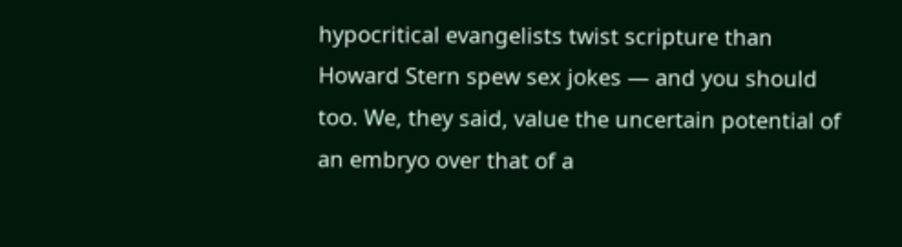hypocritical evangelists twist scripture than Howard Stern spew sex jokes — and you should too. We, they said, value the uncertain potential of an embryo over that of a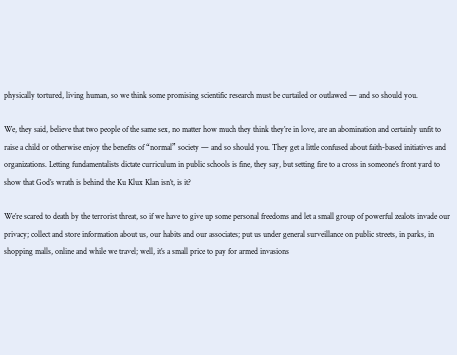physically tortured, living human, so we think some promising scientific research must be curtailed or outlawed — and so should you.

We, they said, believe that two people of the same sex, no matter how much they think they’re in love, are an abomination and certainly unfit to raise a child or otherwise enjoy the benefits of “normal” society — and so should you. They get a little confused about faith-based initiatives and organizations. Letting fundamentalists dictate curriculum in public schools is fine, they say, but setting fire to a cross in someone’s front yard to show that God’s wrath is behind the Ku Klux Klan isn’t, is it?

We’re scared to death by the terrorist threat, so if we have to give up some personal freedoms and let a small group of powerful zealots invade our privacy; collect and store information about us, our habits and our associates; put us under general surveillance on public streets, in parks, in shopping malls, online and while we travel; well, it’s a small price to pay for armed invasions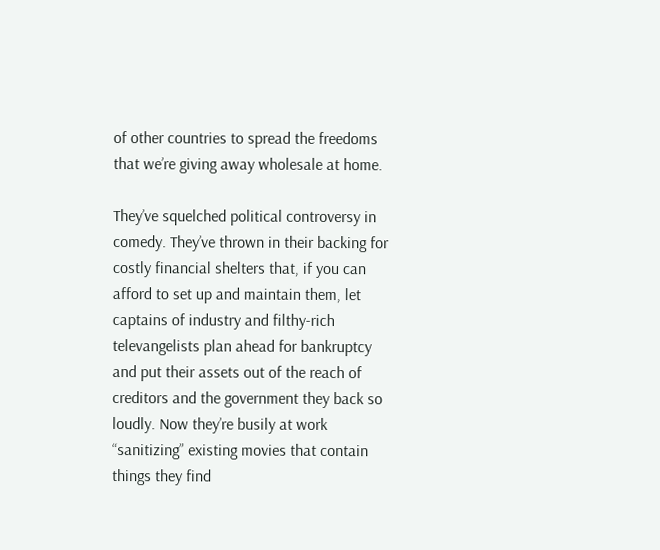of other countries to spread the freedoms that we’re giving away wholesale at home.

They’ve squelched political controversy in comedy. They’ve thrown in their backing for costly financial shelters that, if you can afford to set up and maintain them, let captains of industry and filthy-rich televangelists plan ahead for bankruptcy and put their assets out of the reach of creditors and the government they back so loudly. Now they’re busily at work “sanitizing” existing movies that contain things they find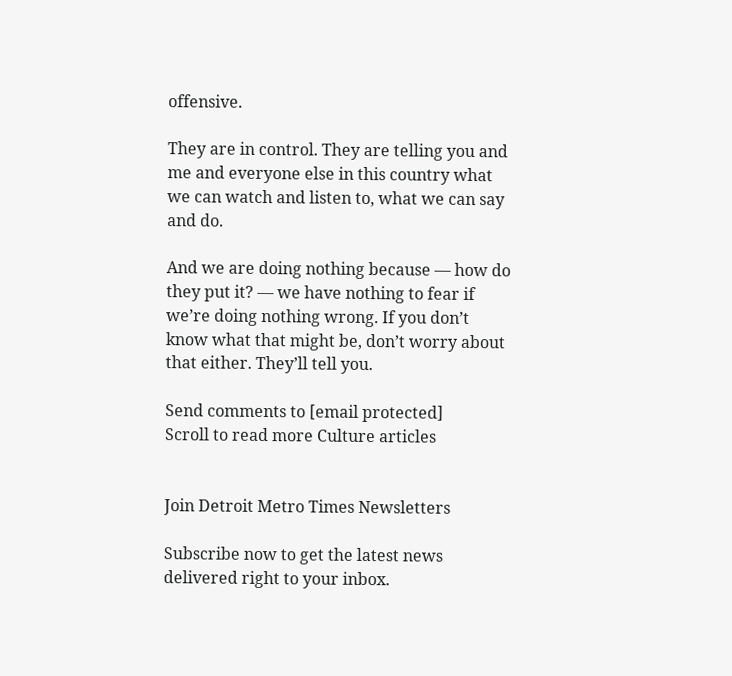offensive.

They are in control. They are telling you and me and everyone else in this country what we can watch and listen to, what we can say and do.

And we are doing nothing because — how do they put it? — we have nothing to fear if we’re doing nothing wrong. If you don’t know what that might be, don’t worry about that either. They’ll tell you.

Send comments to [email protected]
Scroll to read more Culture articles


Join Detroit Metro Times Newsletters

Subscribe now to get the latest news delivered right to your inbox.